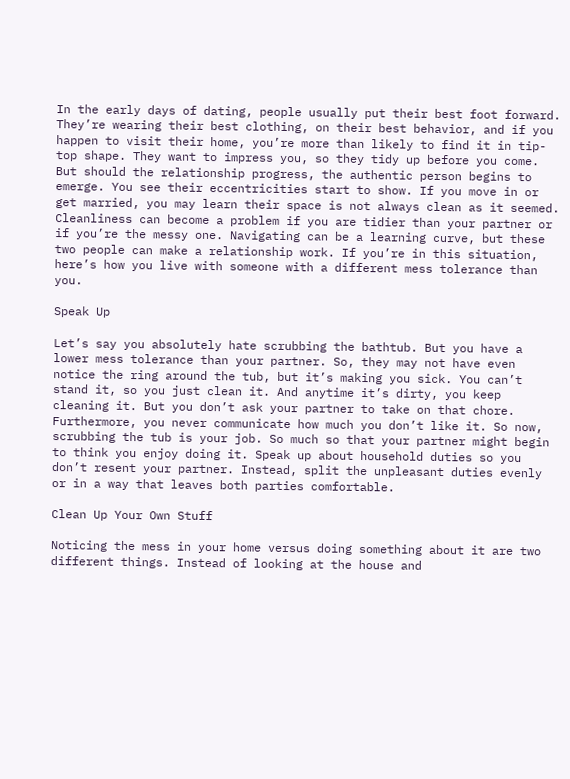In the early days of dating, people usually put their best foot forward. They’re wearing their best clothing, on their best behavior, and if you happen to visit their home, you’re more than likely to find it in tip-top shape. They want to impress you, so they tidy up before you come. But should the relationship progress, the authentic person begins to emerge. You see their eccentricities start to show. If you move in or get married, you may learn their space is not always clean as it seemed. Cleanliness can become a problem if you are tidier than your partner or if you’re the messy one. Navigating can be a learning curve, but these two people can make a relationship work. If you’re in this situation, here’s how you live with someone with a different mess tolerance than you.

Speak Up

Let’s say you absolutely hate scrubbing the bathtub. But you have a lower mess tolerance than your partner. So, they may not have even notice the ring around the tub, but it’s making you sick. You can’t stand it, so you just clean it. And anytime it’s dirty, you keep cleaning it. But you don’t ask your partner to take on that chore. Furthermore, you never communicate how much you don’t like it. So now, scrubbing the tub is your job. So much so that your partner might begin to think you enjoy doing it. Speak up about household duties so you don’t resent your partner. Instead, split the unpleasant duties evenly or in a way that leaves both parties comfortable.

Clean Up Your Own Stuff

Noticing the mess in your home versus doing something about it are two different things. Instead of looking at the house and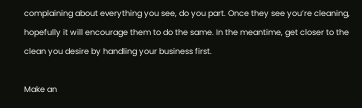complaining about everything you see, do you part. Once they see you’re cleaning, hopefully it will encourage them to do the same. In the meantime, get closer to the clean you desire by handling your business first.

Make an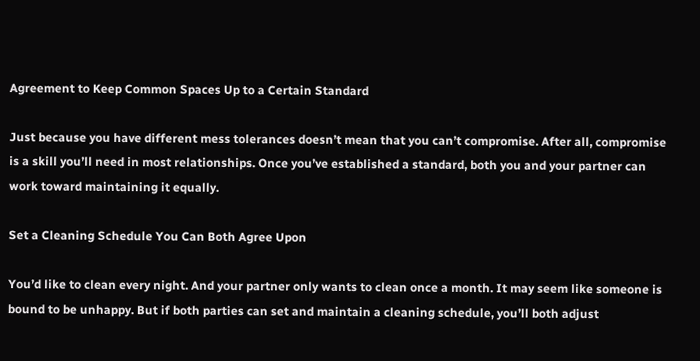Agreement to Keep Common Spaces Up to a Certain Standard

Just because you have different mess tolerances doesn’t mean that you can’t compromise. After all, compromise is a skill you’ll need in most relationships. Once you’ve established a standard, both you and your partner can work toward maintaining it equally.

Set a Cleaning Schedule You Can Both Agree Upon

You’d like to clean every night. And your partner only wants to clean once a month. It may seem like someone is bound to be unhappy. But if both parties can set and maintain a cleaning schedule, you’ll both adjust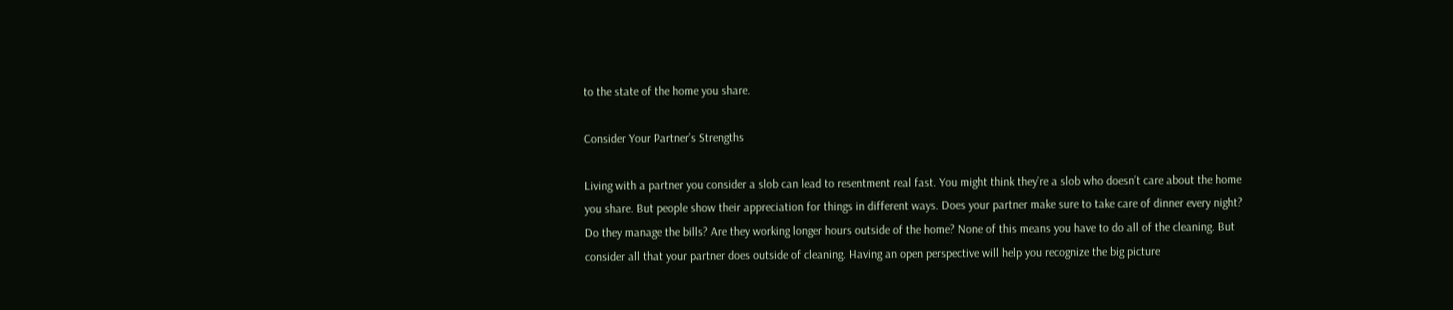to the state of the home you share.

Consider Your Partner’s Strengths

Living with a partner you consider a slob can lead to resentment real fast. You might think they’re a slob who doesn’t care about the home you share. But people show their appreciation for things in different ways. Does your partner make sure to take care of dinner every night? Do they manage the bills? Are they working longer hours outside of the home? None of this means you have to do all of the cleaning. But consider all that your partner does outside of cleaning. Having an open perspective will help you recognize the big picture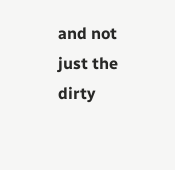and not just the dirty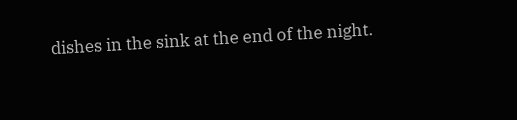dishes in the sink at the end of the night.